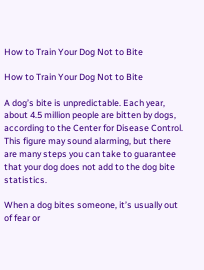How to Train Your Dog Not to Bite

How to Train Your Dog Not to Bite

A dog’s bite is unpredictable. Each year, about 4.5 million people are bitten by dogs, according to the Center for Disease Control. This figure may sound alarming, but there are many steps you can take to guarantee that your dog does not add to the dog bite statistics.

When a dog bites someone, it’s usually out of fear or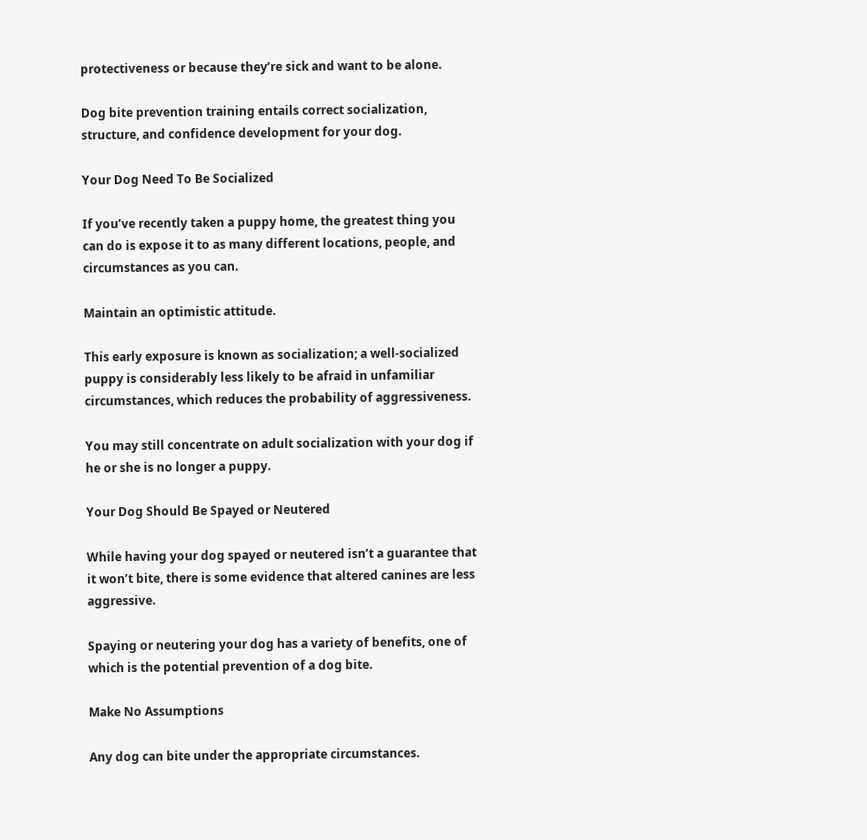protectiveness or because they’re sick and want to be alone.

Dog bite prevention training entails correct socialization, structure, and confidence development for your dog.

Your Dog Need To Be Socialized

If you’ve recently taken a puppy home, the greatest thing you can do is expose it to as many different locations, people, and circumstances as you can.

Maintain an optimistic attitude.

This early exposure is known as socialization; a well-socialized puppy is considerably less likely to be afraid in unfamiliar circumstances, which reduces the probability of aggressiveness.

You may still concentrate on adult socialization with your dog if he or she is no longer a puppy.

Your Dog Should Be Spayed or Neutered

While having your dog spayed or neutered isn’t a guarantee that it won’t bite, there is some evidence that altered canines are less aggressive.

Spaying or neutering your dog has a variety of benefits, one of which is the potential prevention of a dog bite.

Make No Assumptions

Any dog can bite under the appropriate circumstances.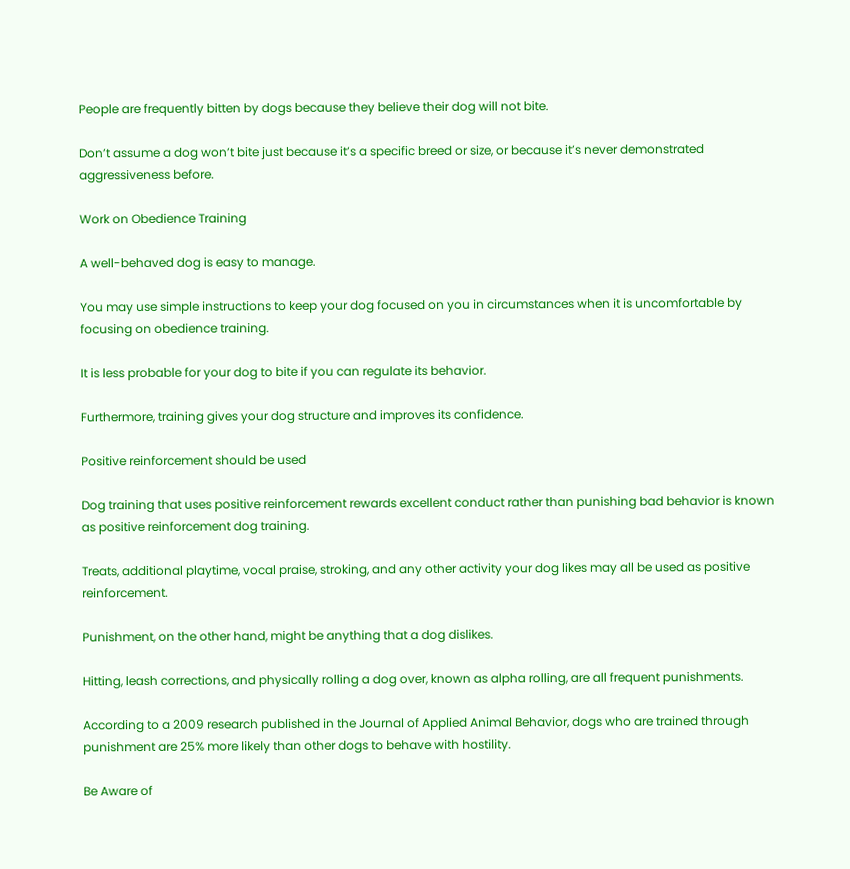People are frequently bitten by dogs because they believe their dog will not bite.

Don’t assume a dog won’t bite just because it’s a specific breed or size, or because it’s never demonstrated aggressiveness before.

Work on Obedience Training

A well-behaved dog is easy to manage.

You may use simple instructions to keep your dog focused on you in circumstances when it is uncomfortable by focusing on obedience training.

It is less probable for your dog to bite if you can regulate its behavior.

Furthermore, training gives your dog structure and improves its confidence.

Positive reinforcement should be used

Dog training that uses positive reinforcement rewards excellent conduct rather than punishing bad behavior is known as positive reinforcement dog training.

Treats, additional playtime, vocal praise, stroking, and any other activity your dog likes may all be used as positive reinforcement.

Punishment, on the other hand, might be anything that a dog dislikes.

Hitting, leash corrections, and physically rolling a dog over, known as alpha rolling, are all frequent punishments.

According to a 2009 research published in the Journal of Applied Animal Behavior, dogs who are trained through punishment are 25% more likely than other dogs to behave with hostility.

Be Aware of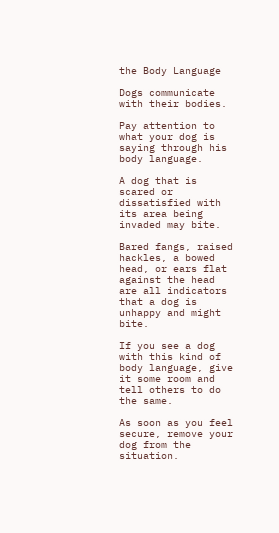the Body Language

Dogs communicate with their bodies.

Pay attention to what your dog is saying through his body language.

A dog that is scared or dissatisfied with its area being invaded may bite.

Bared fangs, raised hackles, a bowed head, or ears flat against the head are all indicators that a dog is unhappy and might bite.

If you see a dog with this kind of body language, give it some room and tell others to do the same.

As soon as you feel secure, remove your dog from the situation.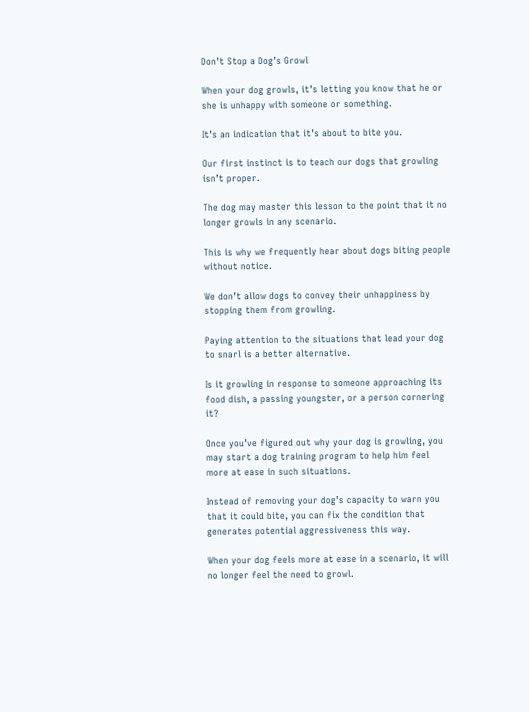Don’t Stop a Dog’s Growl

When your dog growls, it’s letting you know that he or she is unhappy with someone or something.

It’s an indication that it’s about to bite you.

Our first instinct is to teach our dogs that growling isn’t proper.

The dog may master this lesson to the point that it no longer growls in any scenario.

This is why we frequently hear about dogs biting people without notice.

We don’t allow dogs to convey their unhappiness by stopping them from growling.

Paying attention to the situations that lead your dog to snarl is a better alternative.

Is it growling in response to someone approaching its food dish, a passing youngster, or a person cornering it?

Once you’ve figured out why your dog is growling, you may start a dog training program to help him feel more at ease in such situations.

Instead of removing your dog’s capacity to warn you that it could bite, you can fix the condition that generates potential aggressiveness this way.

When your dog feels more at ease in a scenario, it will no longer feel the need to growl.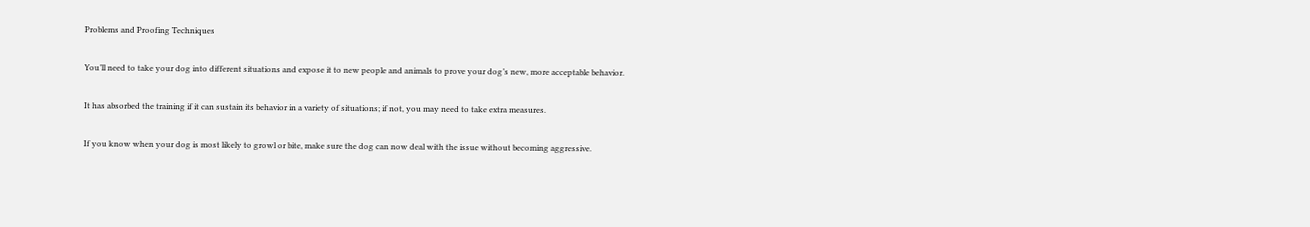Problems and Proofing Techniques

You’ll need to take your dog into different situations and expose it to new people and animals to prove your dog’s new, more acceptable behavior.

It has absorbed the training if it can sustain its behavior in a variety of situations; if not, you may need to take extra measures.

If you know when your dog is most likely to growl or bite, make sure the dog can now deal with the issue without becoming aggressive.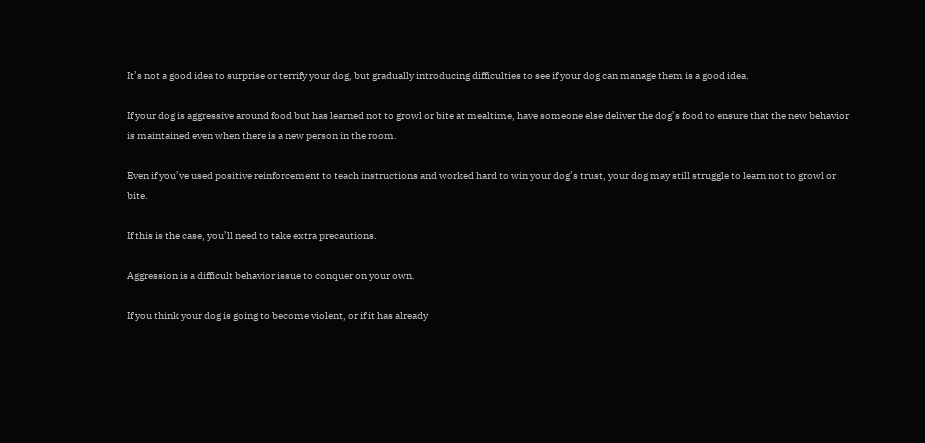It’s not a good idea to surprise or terrify your dog, but gradually introducing difficulties to see if your dog can manage them is a good idea.

If your dog is aggressive around food but has learned not to growl or bite at mealtime, have someone else deliver the dog’s food to ensure that the new behavior is maintained even when there is a new person in the room.

Even if you’ve used positive reinforcement to teach instructions and worked hard to win your dog’s trust, your dog may still struggle to learn not to growl or bite.

If this is the case, you’ll need to take extra precautions.

Aggression is a difficult behavior issue to conquer on your own.

If you think your dog is going to become violent, or if it has already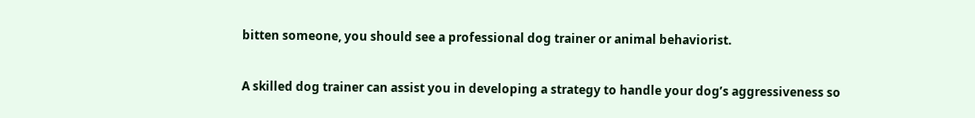bitten someone, you should see a professional dog trainer or animal behaviorist.

A skilled dog trainer can assist you in developing a strategy to handle your dog’s aggressiveness so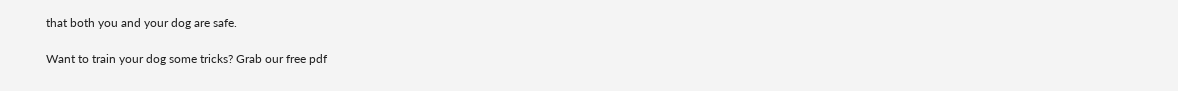that both you and your dog are safe.

Want to train your dog some tricks? Grab our free pdf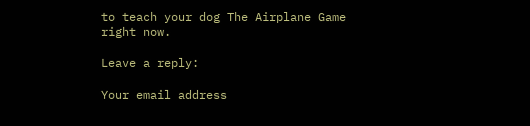to teach your dog The Airplane Game right now.

Leave a reply:

Your email address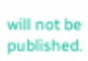will not be published.